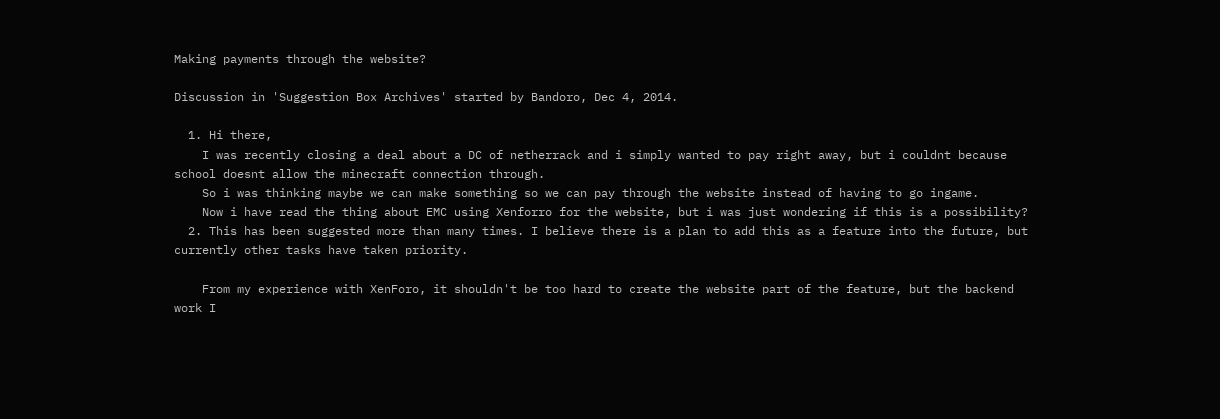Making payments through the website?

Discussion in 'Suggestion Box Archives' started by Bandoro, Dec 4, 2014.

  1. Hi there,
    I was recently closing a deal about a DC of netherrack and i simply wanted to pay right away, but i couldnt because school doesnt allow the minecraft connection through.
    So i was thinking maybe we can make something so we can pay through the website instead of having to go ingame.
    Now i have read the thing about EMC using Xenforro for the website, but i was just wondering if this is a possibility?
  2. This has been suggested more than many times. I believe there is a plan to add this as a feature into the future, but currently other tasks have taken priority.

    From my experience with XenForo, it shouldn't be too hard to create the website part of the feature, but the backend work I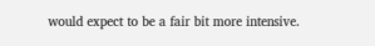would expect to be a fair bit more intensive.